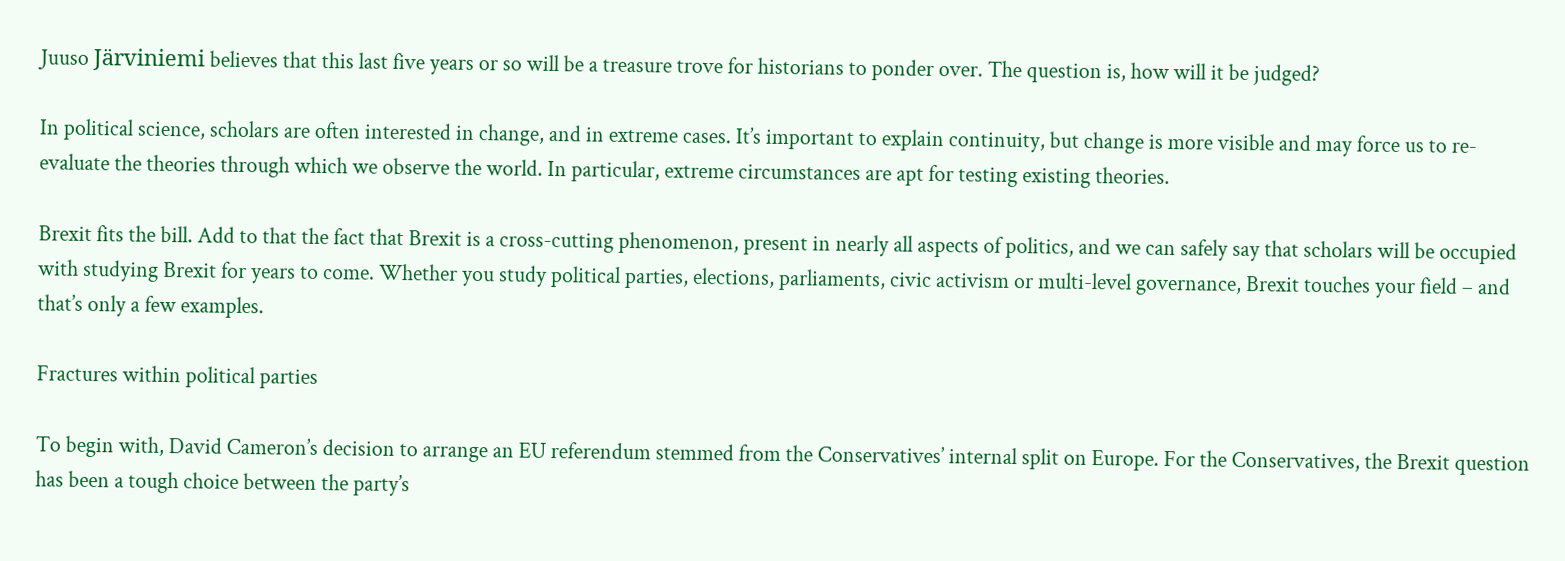Juuso Järviniemi believes that this last five years or so will be a treasure trove for historians to ponder over. The question is, how will it be judged?

In political science, scholars are often interested in change, and in extreme cases. It’s important to explain continuity, but change is more visible and may force us to re-evaluate the theories through which we observe the world. In particular, extreme circumstances are apt for testing existing theories.

Brexit fits the bill. Add to that the fact that Brexit is a cross-cutting phenomenon, present in nearly all aspects of politics, and we can safely say that scholars will be occupied with studying Brexit for years to come. Whether you study political parties, elections, parliaments, civic activism or multi-level governance, Brexit touches your field – and that’s only a few examples.

Fractures within political parties

To begin with, David Cameron’s decision to arrange an EU referendum stemmed from the Conservatives’ internal split on Europe. For the Conservatives, the Brexit question has been a tough choice between the party’s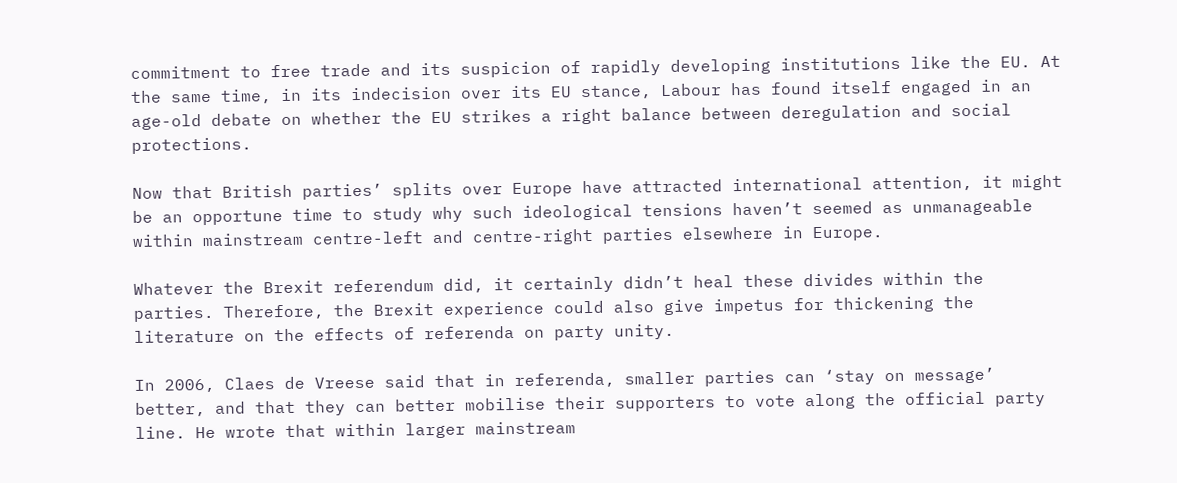commitment to free trade and its suspicion of rapidly developing institutions like the EU. At the same time, in its indecision over its EU stance, Labour has found itself engaged in an age-old debate on whether the EU strikes a right balance between deregulation and social protections.

Now that British parties’ splits over Europe have attracted international attention, it might be an opportune time to study why such ideological tensions haven’t seemed as unmanageable within mainstream centre-left and centre-right parties elsewhere in Europe.

Whatever the Brexit referendum did, it certainly didn’t heal these divides within the parties. Therefore, the Brexit experience could also give impetus for thickening the literature on the effects of referenda on party unity.

In 2006, Claes de Vreese said that in referenda, smaller parties can ‘stay on message’ better, and that they can better mobilise their supporters to vote along the official party line. He wrote that within larger mainstream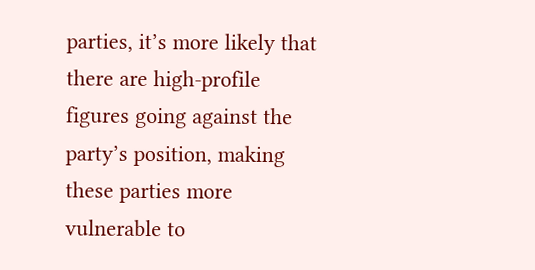parties, it’s more likely that there are high-profile figures going against the party’s position, making these parties more vulnerable to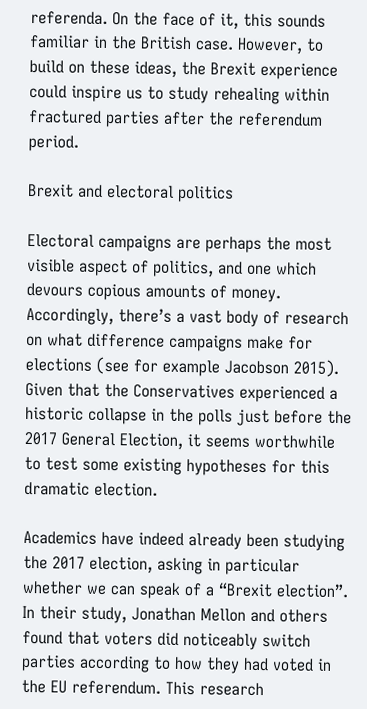referenda. On the face of it, this sounds familiar in the British case. However, to build on these ideas, the Brexit experience could inspire us to study rehealing within fractured parties after the referendum period.

Brexit and electoral politics

Electoral campaigns are perhaps the most visible aspect of politics, and one which devours copious amounts of money. Accordingly, there’s a vast body of research on what difference campaigns make for elections (see for example Jacobson 2015). Given that the Conservatives experienced a historic collapse in the polls just before the 2017 General Election, it seems worthwhile to test some existing hypotheses for this dramatic election.

Academics have indeed already been studying the 2017 election, asking in particular whether we can speak of a “Brexit election”. In their study, Jonathan Mellon and others found that voters did noticeably switch parties according to how they had voted in the EU referendum. This research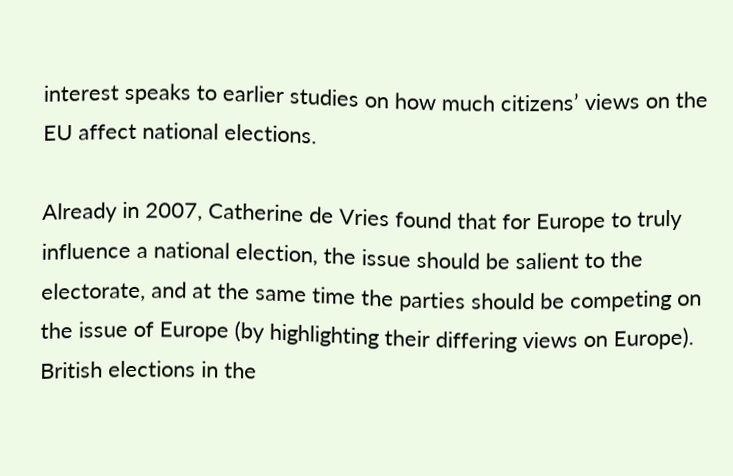interest speaks to earlier studies on how much citizens’ views on the EU affect national elections.

Already in 2007, Catherine de Vries found that for Europe to truly influence a national election, the issue should be salient to the electorate, and at the same time the parties should be competing on the issue of Europe (by highlighting their differing views on Europe). British elections in the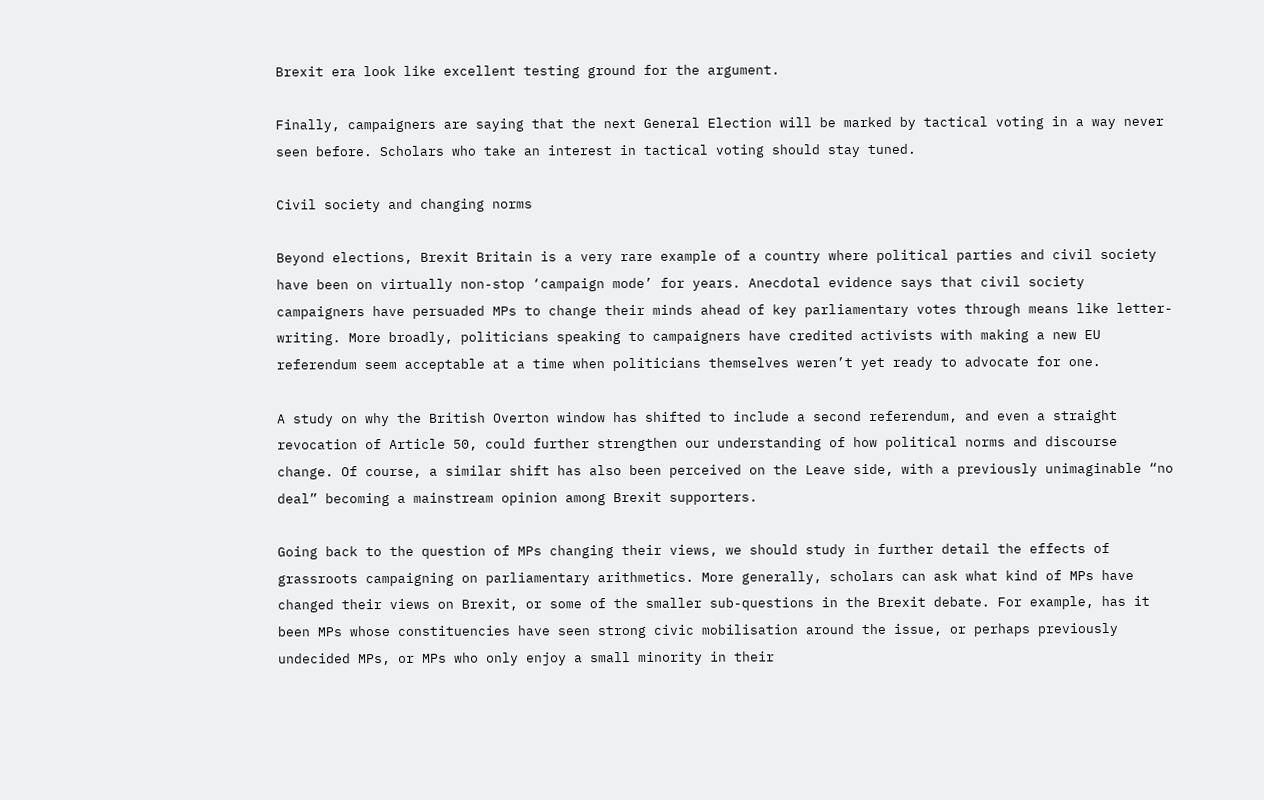Brexit era look like excellent testing ground for the argument.

Finally, campaigners are saying that the next General Election will be marked by tactical voting in a way never seen before. Scholars who take an interest in tactical voting should stay tuned.

Civil society and changing norms

Beyond elections, Brexit Britain is a very rare example of a country where political parties and civil society have been on virtually non-stop ‘campaign mode’ for years. Anecdotal evidence says that civil society campaigners have persuaded MPs to change their minds ahead of key parliamentary votes through means like letter-writing. More broadly, politicians speaking to campaigners have credited activists with making a new EU referendum seem acceptable at a time when politicians themselves weren’t yet ready to advocate for one.

A study on why the British Overton window has shifted to include a second referendum, and even a straight revocation of Article 50, could further strengthen our understanding of how political norms and discourse change. Of course, a similar shift has also been perceived on the Leave side, with a previously unimaginable “no deal” becoming a mainstream opinion among Brexit supporters.

Going back to the question of MPs changing their views, we should study in further detail the effects of grassroots campaigning on parliamentary arithmetics. More generally, scholars can ask what kind of MPs have changed their views on Brexit, or some of the smaller sub-questions in the Brexit debate. For example, has it been MPs whose constituencies have seen strong civic mobilisation around the issue, or perhaps previously undecided MPs, or MPs who only enjoy a small minority in their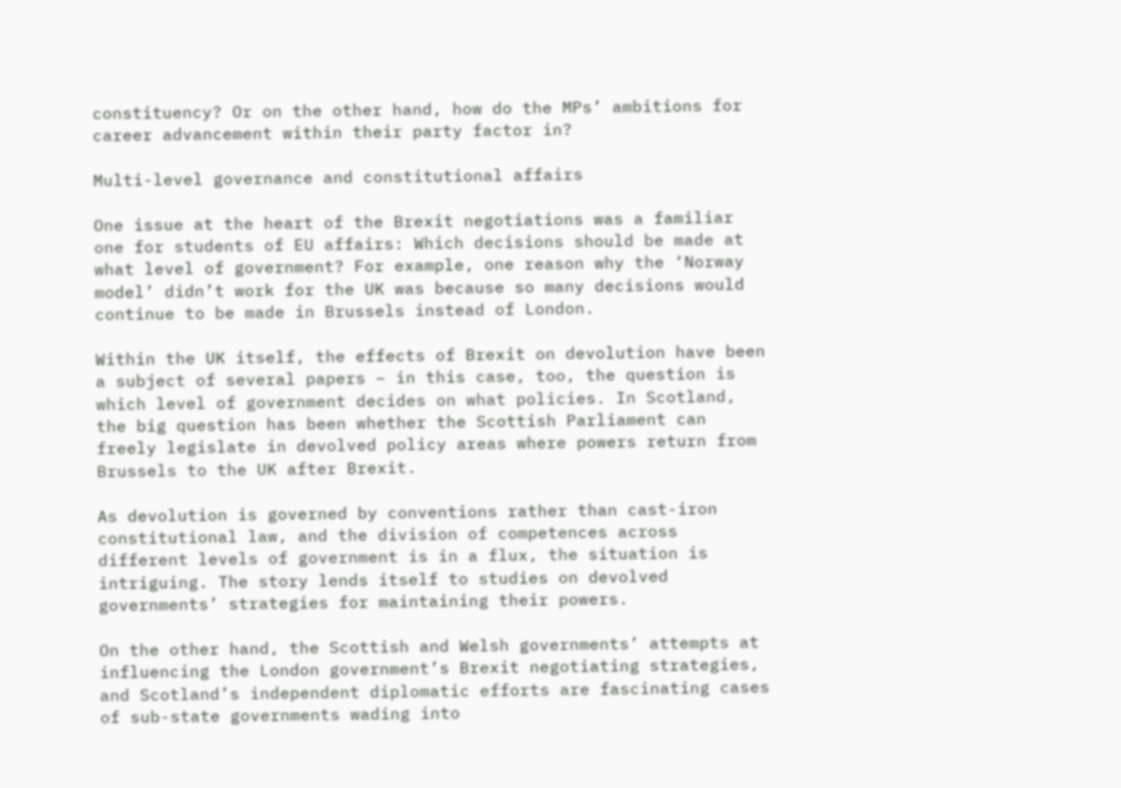constituency? Or on the other hand, how do the MPs’ ambitions for career advancement within their party factor in?

Multi-level governance and constitutional affairs

One issue at the heart of the Brexit negotiations was a familiar one for students of EU affairs: Which decisions should be made at what level of government? For example, one reason why the ‘Norway model’ didn’t work for the UK was because so many decisions would continue to be made in Brussels instead of London.

Within the UK itself, the effects of Brexit on devolution have been a subject of several papers – in this case, too, the question is which level of government decides on what policies. In Scotland, the big question has been whether the Scottish Parliament can freely legislate in devolved policy areas where powers return from Brussels to the UK after Brexit.

As devolution is governed by conventions rather than cast-iron constitutional law, and the division of competences across different levels of government is in a flux, the situation is intriguing. The story lends itself to studies on devolved governments’ strategies for maintaining their powers.

On the other hand, the Scottish and Welsh governments’ attempts at influencing the London government’s Brexit negotiating strategies, and Scotland’s independent diplomatic efforts are fascinating cases of sub-state governments wading into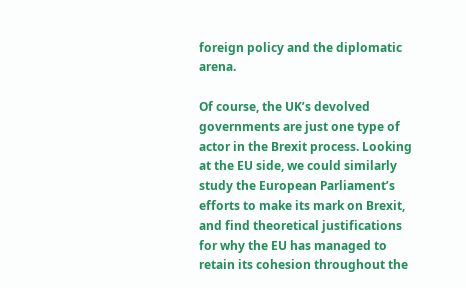foreign policy and the diplomatic arena.

Of course, the UK’s devolved governments are just one type of actor in the Brexit process. Looking at the EU side, we could similarly study the European Parliament’s efforts to make its mark on Brexit, and find theoretical justifications for why the EU has managed to retain its cohesion throughout the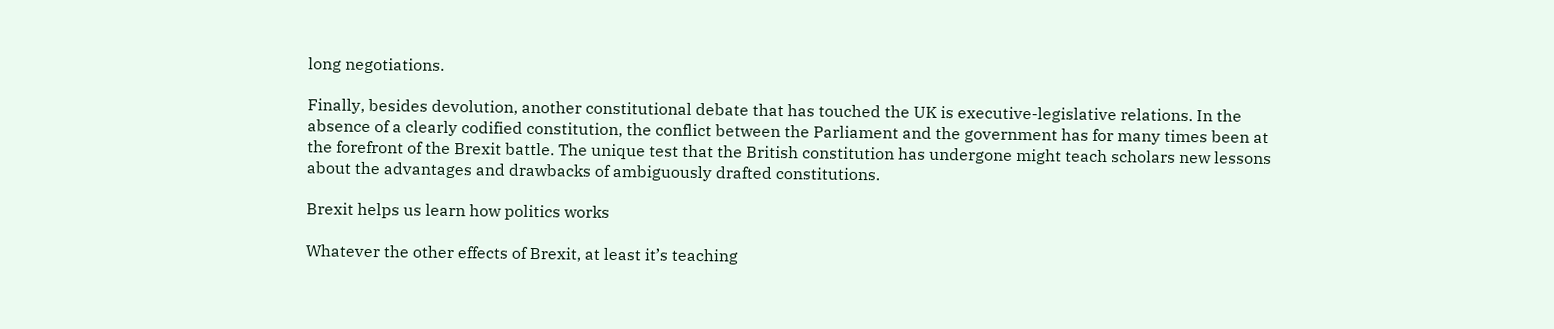long negotiations.

Finally, besides devolution, another constitutional debate that has touched the UK is executive-legislative relations. In the absence of a clearly codified constitution, the conflict between the Parliament and the government has for many times been at the forefront of the Brexit battle. The unique test that the British constitution has undergone might teach scholars new lessons about the advantages and drawbacks of ambiguously drafted constitutions.

Brexit helps us learn how politics works

Whatever the other effects of Brexit, at least it’s teaching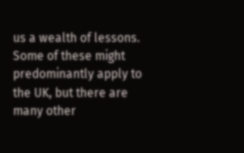us a wealth of lessons. Some of these might predominantly apply to the UK, but there are many other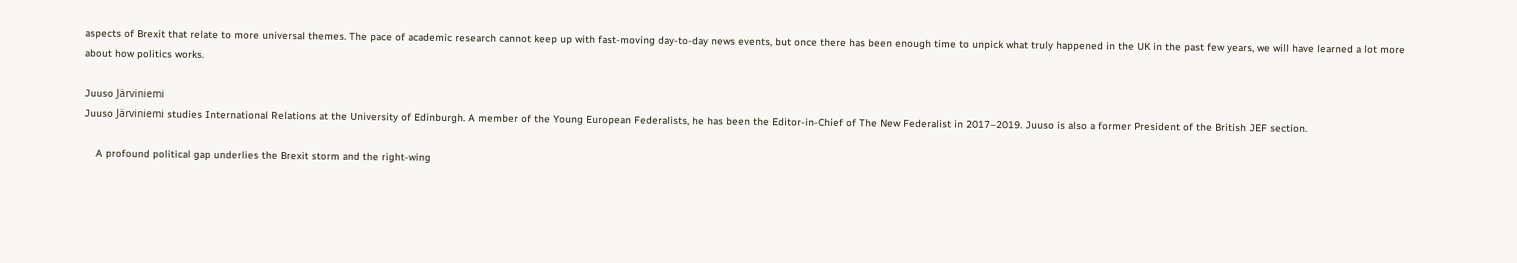aspects of Brexit that relate to more universal themes. The pace of academic research cannot keep up with fast-moving day-to-day news events, but once there has been enough time to unpick what truly happened in the UK in the past few years, we will have learned a lot more about how politics works.

Juuso Järviniemi
Juuso Järviniemi studies International Relations at the University of Edinburgh. A member of the Young European Federalists, he has been the Editor-in-Chief of The New Federalist in 2017–2019. Juuso is also a former President of the British JEF section.

    A profound political gap underlies the Brexit storm and the right-wing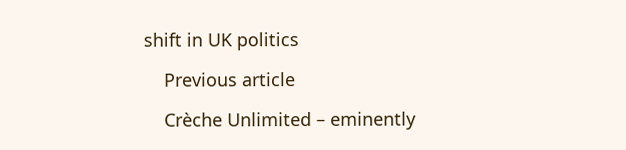shift in UK politics

    Previous article

    Crèche Unlimited – eminently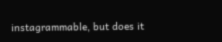instagrammable, but does it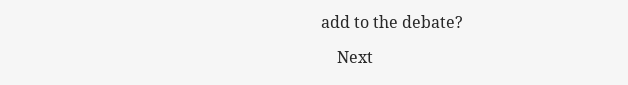add to the debate?

    Next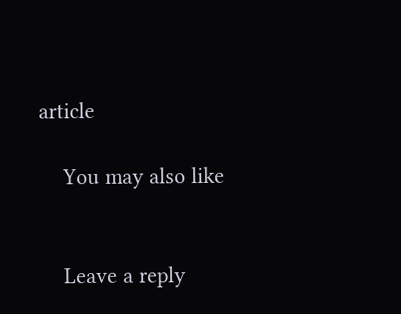article

    You may also like


    Leave a reply